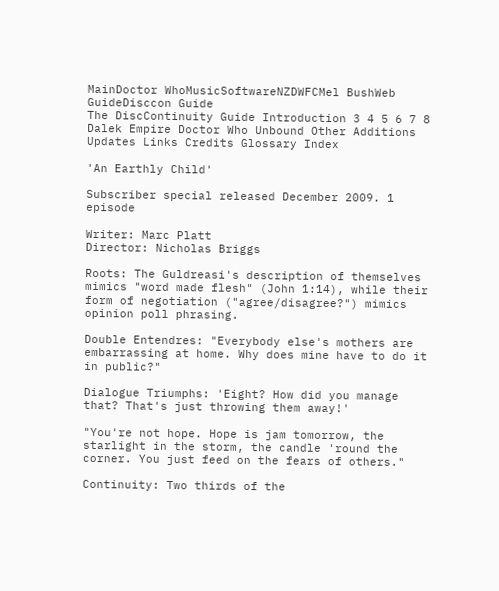MainDoctor WhoMusicSoftwareNZDWFCMel BushWeb GuideDisccon Guide
The DiscContinuity Guide Introduction 3 4 5 6 7 8 Dalek Empire Doctor Who Unbound Other Additions Updates Links Credits Glossary Index

'An Earthly Child'

Subscriber special released December 2009. 1 episode

Writer: Marc Platt
Director: Nicholas Briggs

Roots: The Guldreasi's description of themselves mimics "word made flesh" (John 1:14), while their form of negotiation ("agree/disagree?") mimics opinion poll phrasing.

Double Entendres: "Everybody else's mothers are embarrassing at home. Why does mine have to do it in public?"

Dialogue Triumphs: 'Eight? How did you manage that? That's just throwing them away!'

"You're not hope. Hope is jam tomorrow, the starlight in the storm, the candle 'round the corner. You just feed on the fears of others."

Continuity: Two thirds of the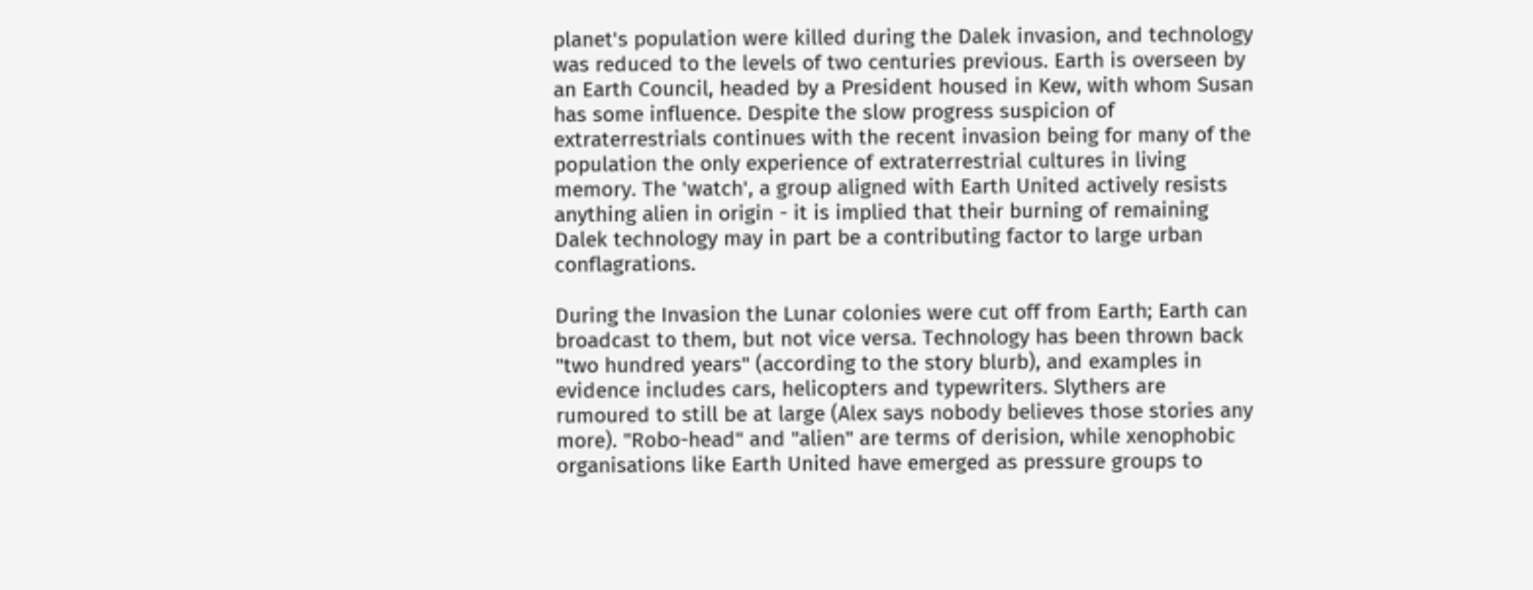planet's population were killed during the Dalek invasion, and technology was reduced to the levels of two centuries previous. Earth is overseen by an Earth Council, headed by a President housed in Kew, with whom Susan has some influence. Despite the slow progress suspicion of extraterrestrials continues with the recent invasion being for many of the population the only experience of extraterrestrial cultures in living memory. The 'watch', a group aligned with Earth United actively resists anything alien in origin - it is implied that their burning of remaining Dalek technology may in part be a contributing factor to large urban conflagrations.

During the Invasion the Lunar colonies were cut off from Earth; Earth can broadcast to them, but not vice versa. Technology has been thrown back "two hundred years" (according to the story blurb), and examples in evidence includes cars, helicopters and typewriters. Slythers are rumoured to still be at large (Alex says nobody believes those stories any more). "Robo-head" and "alien" are terms of derision, while xenophobic organisations like Earth United have emerged as pressure groups to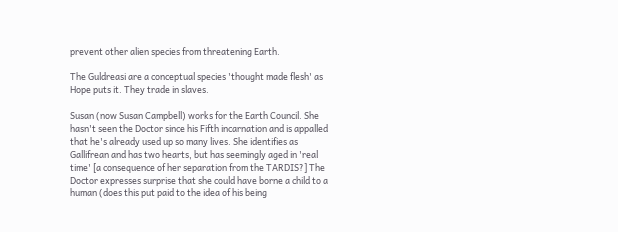prevent other alien species from threatening Earth.

The Guldreasi are a conceptual species 'thought made flesh' as Hope puts it. They trade in slaves.

Susan (now Susan Campbell) works for the Earth Council. She hasn't seen the Doctor since his Fifth incarnation and is appalled that he's already used up so many lives. She identifies as Gallifrean and has two hearts, but has seemingly aged in 'real time' [a consequence of her separation from the TARDIS?] The Doctor expresses surprise that she could have borne a child to a human (does this put paid to the idea of his being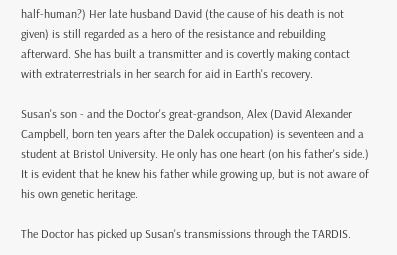half-human?) Her late husband David (the cause of his death is not given) is still regarded as a hero of the resistance and rebuilding afterward. She has built a transmitter and is covertly making contact with extraterrestrials in her search for aid in Earth's recovery.

Susan's son - and the Doctor's great-grandson, Alex (David Alexander Campbell, born ten years after the Dalek occupation) is seventeen and a student at Bristol University. He only has one heart (on his father's side.) It is evident that he knew his father while growing up, but is not aware of his own genetic heritage.

The Doctor has picked up Susan's transmissions through the TARDIS.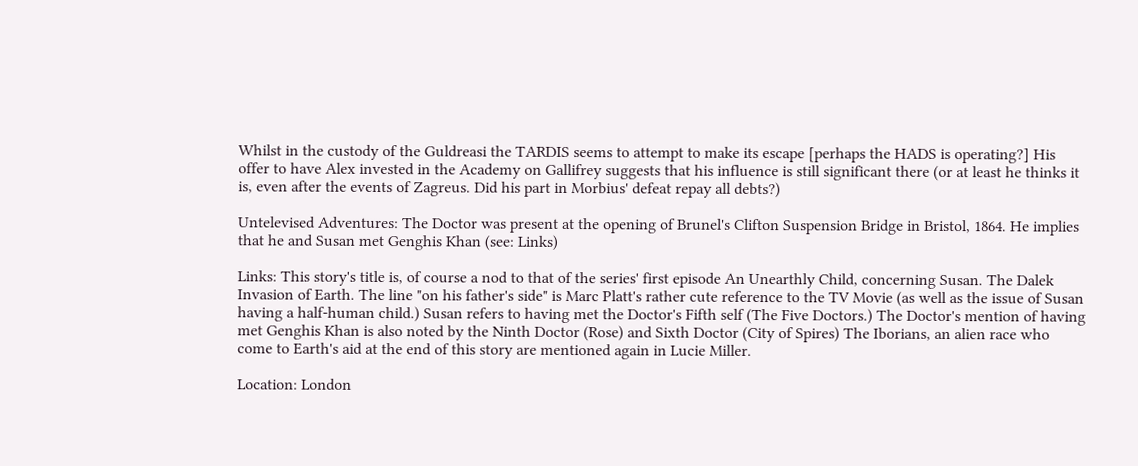Whilst in the custody of the Guldreasi the TARDIS seems to attempt to make its escape [perhaps the HADS is operating?] His offer to have Alex invested in the Academy on Gallifrey suggests that his influence is still significant there (or at least he thinks it is, even after the events of Zagreus. Did his part in Morbius' defeat repay all debts?)

Untelevised Adventures: The Doctor was present at the opening of Brunel's Clifton Suspension Bridge in Bristol, 1864. He implies that he and Susan met Genghis Khan (see: Links)

Links: This story's title is, of course a nod to that of the series' first episode An Unearthly Child, concerning Susan. The Dalek Invasion of Earth. The line "on his father's side" is Marc Platt's rather cute reference to the TV Movie (as well as the issue of Susan having a half-human child.) Susan refers to having met the Doctor's Fifth self (The Five Doctors.) The Doctor's mention of having met Genghis Khan is also noted by the Ninth Doctor (Rose) and Sixth Doctor (City of Spires) The Iborians, an alien race who come to Earth's aid at the end of this story are mentioned again in Lucie Miller.

Location: London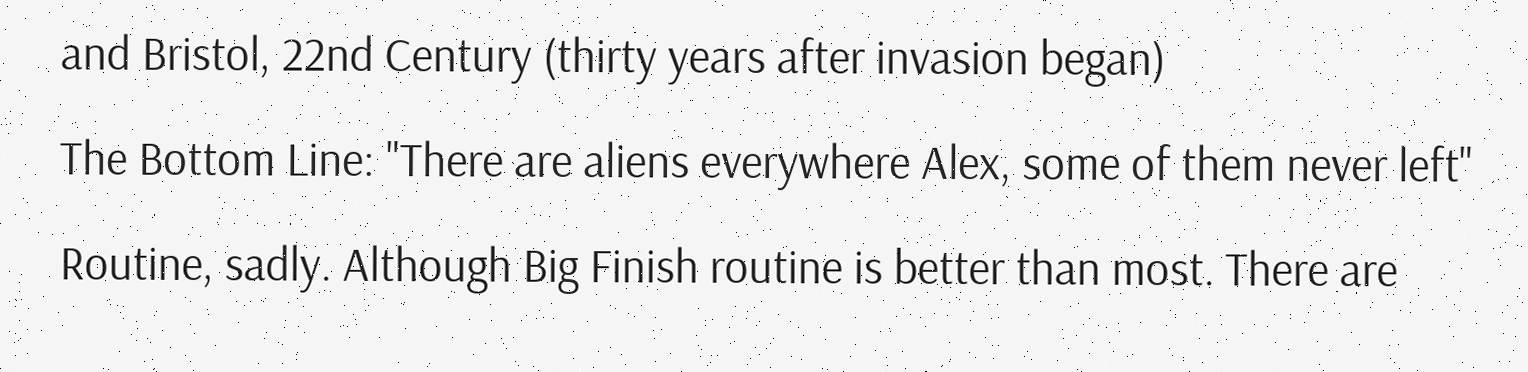and Bristol, 22nd Century (thirty years after invasion began)

The Bottom Line: "There are aliens everywhere Alex, some of them never left"

Routine, sadly. Although Big Finish routine is better than most. There are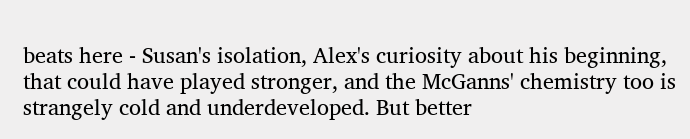beats here - Susan's isolation, Alex's curiosity about his beginning, that could have played stronger, and the McGanns' chemistry too is strangely cold and underdeveloped. But better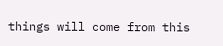things will come from this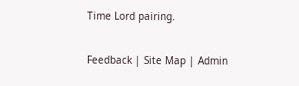Time Lord pairing.

Feedback | Site Map | Admin